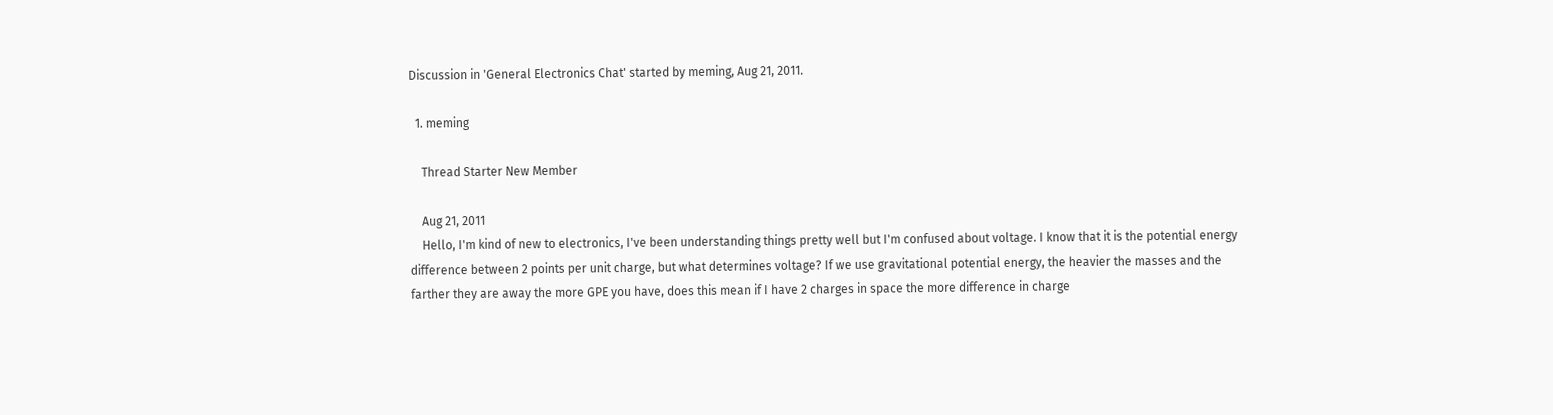Discussion in 'General Electronics Chat' started by meming, Aug 21, 2011.

  1. meming

    Thread Starter New Member

    Aug 21, 2011
    Hello, I'm kind of new to electronics, I've been understanding things pretty well but I'm confused about voltage. I know that it is the potential energy difference between 2 points per unit charge, but what determines voltage? If we use gravitational potential energy, the heavier the masses and the farther they are away the more GPE you have, does this mean if I have 2 charges in space the more difference in charge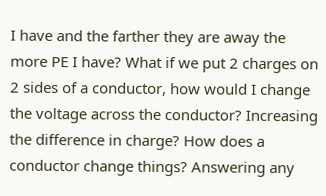I have and the farther they are away the more PE I have? What if we put 2 charges on 2 sides of a conductor, how would I change the voltage across the conductor? Increasing the difference in charge? How does a conductor change things? Answering any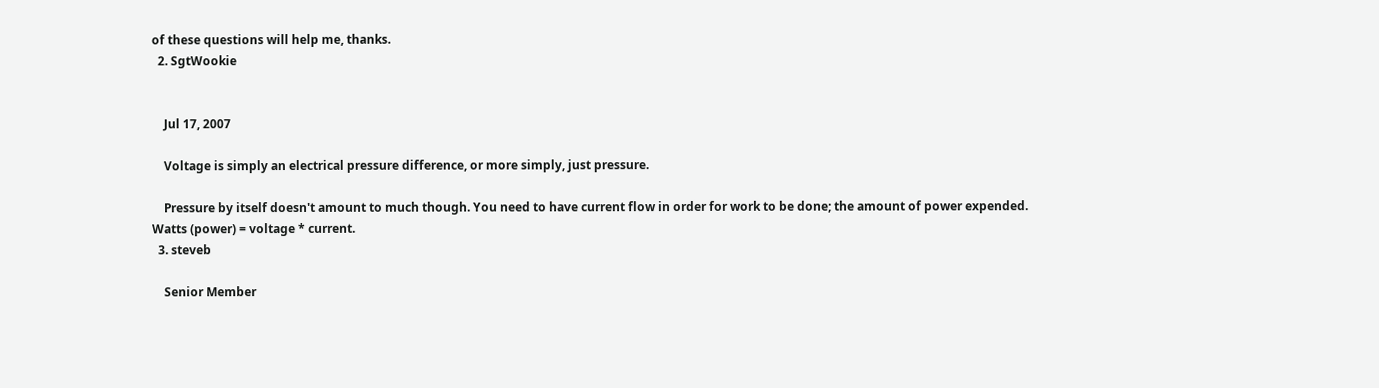of these questions will help me, thanks.
  2. SgtWookie


    Jul 17, 2007

    Voltage is simply an electrical pressure difference, or more simply, just pressure.

    Pressure by itself doesn't amount to much though. You need to have current flow in order for work to be done; the amount of power expended. Watts (power) = voltage * current.
  3. steveb

    Senior Member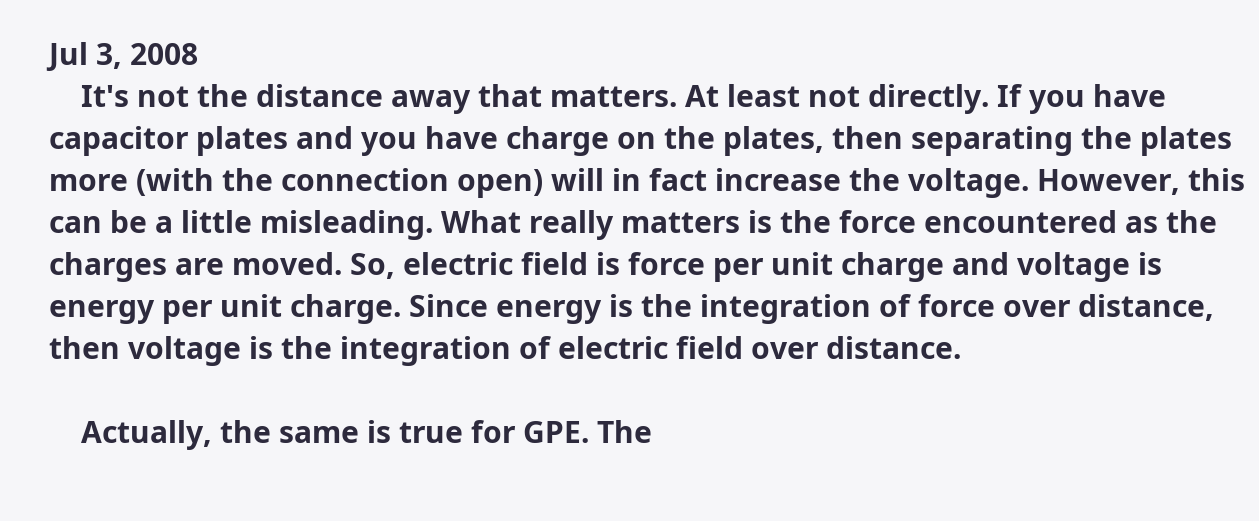Jul 3, 2008
    It's not the distance away that matters. At least not directly. If you have capacitor plates and you have charge on the plates, then separating the plates more (with the connection open) will in fact increase the voltage. However, this can be a little misleading. What really matters is the force encountered as the charges are moved. So, electric field is force per unit charge and voltage is energy per unit charge. Since energy is the integration of force over distance, then voltage is the integration of electric field over distance.

    Actually, the same is true for GPE. The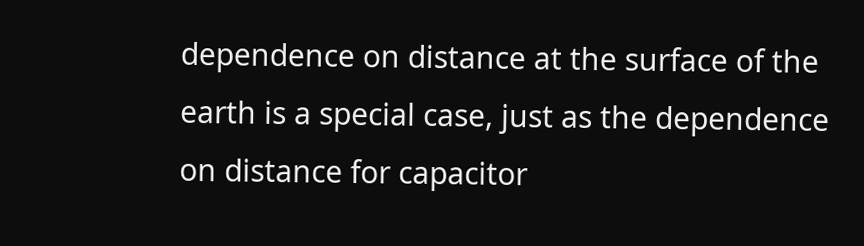dependence on distance at the surface of the earth is a special case, just as the dependence on distance for capacitor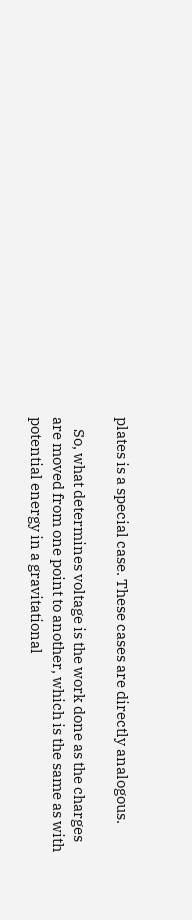plates is a special case. These cases are directly analogous.

    So, what determines voltage is the work done as the charges are moved from one point to another, which is the same as with potential energy in a gravitational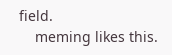field.
    meming likes this.